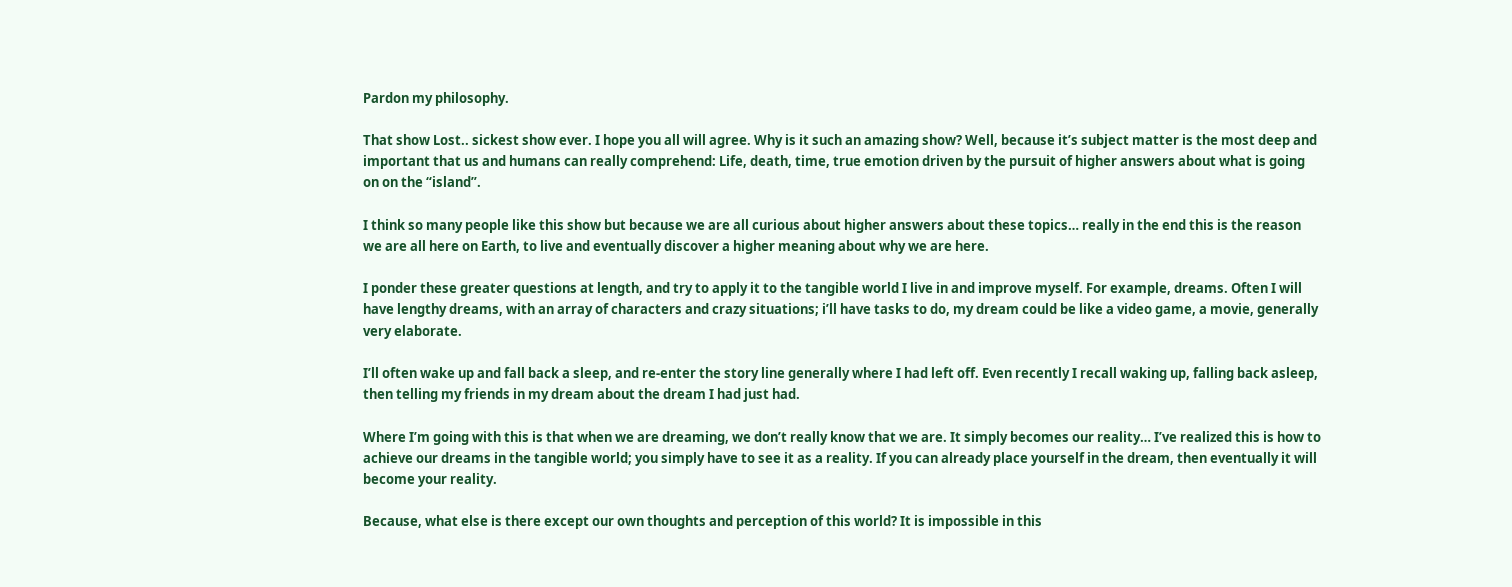Pardon my philosophy.

That show Lost.. sickest show ever. I hope you all will agree. Why is it such an amazing show? Well, because it’s subject matter is the most deep and important that us and humans can really comprehend: Life, death, time, true emotion driven by the pursuit of higher answers about what is going on on the “island”.

I think so many people like this show but because we are all curious about higher answers about these topics… really in the end this is the reason we are all here on Earth, to live and eventually discover a higher meaning about why we are here.

I ponder these greater questions at length, and try to apply it to the tangible world I live in and improve myself. For example, dreams. Often I will have lengthy dreams, with an array of characters and crazy situations; i’ll have tasks to do, my dream could be like a video game, a movie, generally very elaborate.

I’ll often wake up and fall back a sleep, and re-enter the story line generally where I had left off. Even recently I recall waking up, falling back asleep, then telling my friends in my dream about the dream I had just had.

Where I’m going with this is that when we are dreaming, we don’t really know that we are. It simply becomes our reality… I’ve realized this is how to achieve our dreams in the tangible world; you simply have to see it as a reality. If you can already place yourself in the dream, then eventually it will become your reality.

Because, what else is there except our own thoughts and perception of this world? It is impossible in this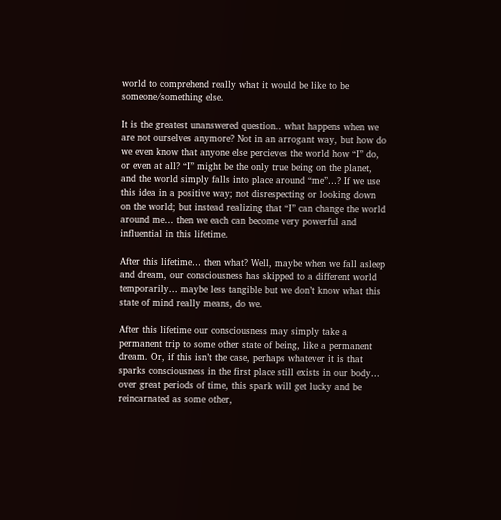world to comprehend really what it would be like to be someone/something else.

It is the greatest unanswered question.. what happens when we are not ourselves anymore? Not in an arrogant way, but how do we even know that anyone else percieves the world how “I” do, or even at all? “I” might be the only true being on the planet, and the world simply falls into place around “me”…? If we use this idea in a positive way; not disrespecting or looking down on the world; but instead realizing that “I” can change the world around me… then we each can become very powerful and influential in this lifetime.

After this lifetime… then what? Well, maybe when we fall asleep and dream, our consciousness has skipped to a different world temporarily… maybe less tangible but we don’t know what this state of mind really means, do we.

After this lifetime our consciousness may simply take a permanent trip to some other state of being, like a permanent dream. Or, if this isn’t the case, perhaps whatever it is that sparks consciousness in the first place still exists in our body… over great periods of time, this spark will get lucky and be reincarnated as some other,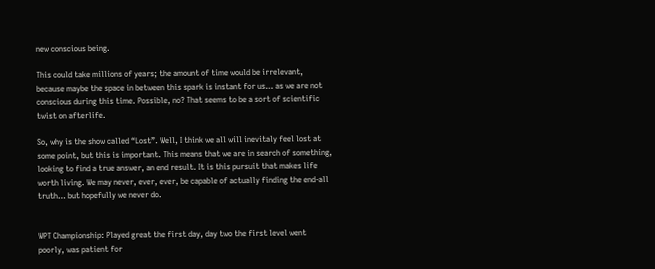new conscious being.

This could take millions of years; the amount of time would be irrelevant, because maybe the space in between this spark is instant for us… as we are not conscious during this time. Possible, no? That seems to be a sort of scientific twist on afterlife.

So, why is the show called “Lost”. Well, I think we all will inevitaly feel lost at some point, but this is important. This means that we are in search of something, looking to find a true answer, an end result. It is this pursuit that makes life worth living. We may never, ever, ever, be capable of actually finding the end-all truth… but hopefully we never do.


WPT Championship: Played great the first day, day two the first level went poorly, was patient for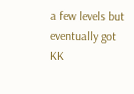a few levels but eventually got KK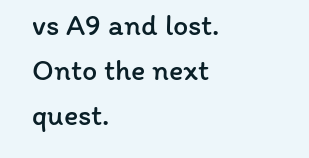vs A9 and lost. Onto the next quest.